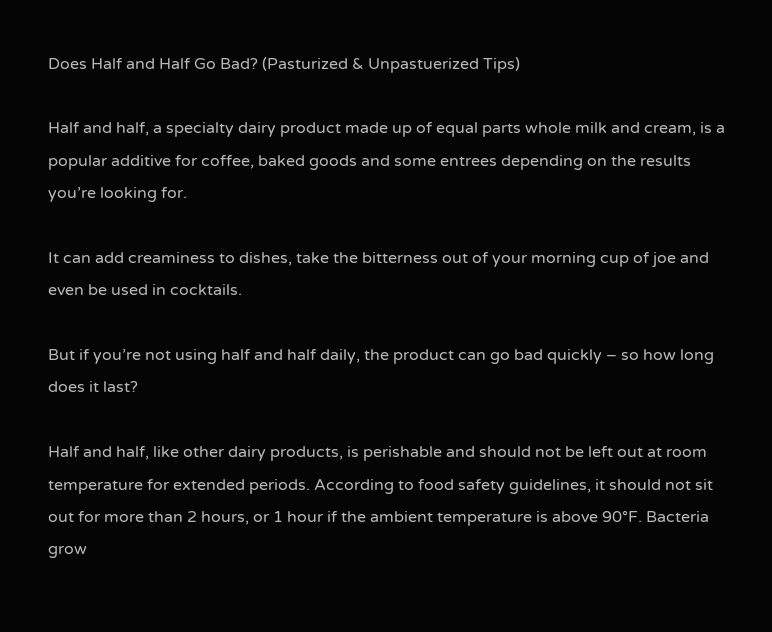Does Half and Half Go Bad? (Pasturized & Unpastuerized Tips)

Half and half, a specialty dairy product made up of equal parts whole milk and cream, is a popular additive for coffee, baked goods and some entrees depending on the results you’re looking for.

It can add creaminess to dishes, take the bitterness out of your morning cup of joe and even be used in cocktails.

But if you’re not using half and half daily, the product can go bad quickly – so how long does it last?

Half and half, like other dairy products, is perishable and should not be left out at room temperature for extended periods. According to food safety guidelines, it should not sit out for more than 2 hours, or 1 hour if the ambient temperature is above 90°F. Bacteria grow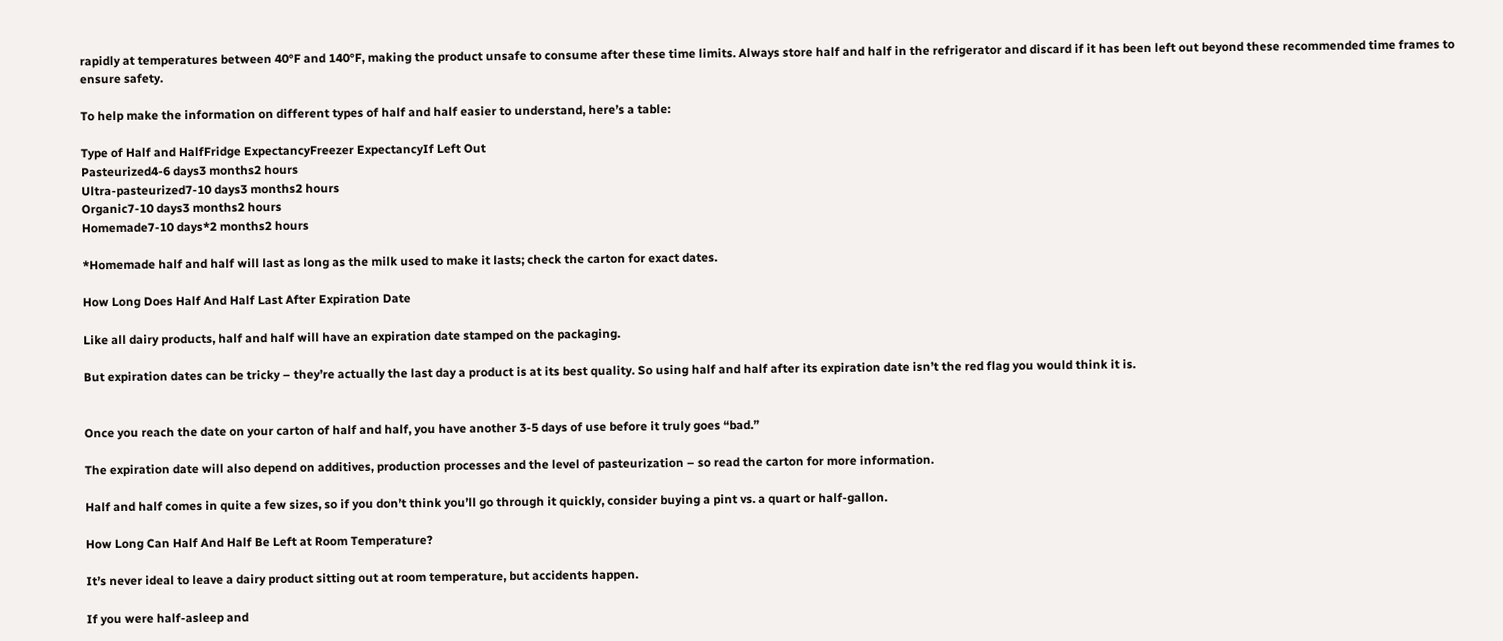rapidly at temperatures between 40°F and 140°F, making the product unsafe to consume after these time limits. Always store half and half in the refrigerator and discard if it has been left out beyond these recommended time frames to ensure safety.

To help make the information on different types of half and half easier to understand, here’s a table:

Type of Half and HalfFridge ExpectancyFreezer ExpectancyIf Left Out
Pasteurized4-6 days3 months2 hours
Ultra-pasteurized7-10 days3 months2 hours
Organic7-10 days3 months2 hours
Homemade7-10 days*2 months2 hours

*Homemade half and half will last as long as the milk used to make it lasts; check the carton for exact dates.

How Long Does Half And Half Last After Expiration Date

Like all dairy products, half and half will have an expiration date stamped on the packaging.

But expiration dates can be tricky – they’re actually the last day a product is at its best quality. So using half and half after its expiration date isn’t the red flag you would think it is.


Once you reach the date on your carton of half and half, you have another 3-5 days of use before it truly goes “bad.”

The expiration date will also depend on additives, production processes and the level of pasteurization – so read the carton for more information.

Half and half comes in quite a few sizes, so if you don’t think you’ll go through it quickly, consider buying a pint vs. a quart or half-gallon.

How Long Can Half And Half Be Left at Room Temperature?

It’s never ideal to leave a dairy product sitting out at room temperature, but accidents happen.

If you were half-asleep and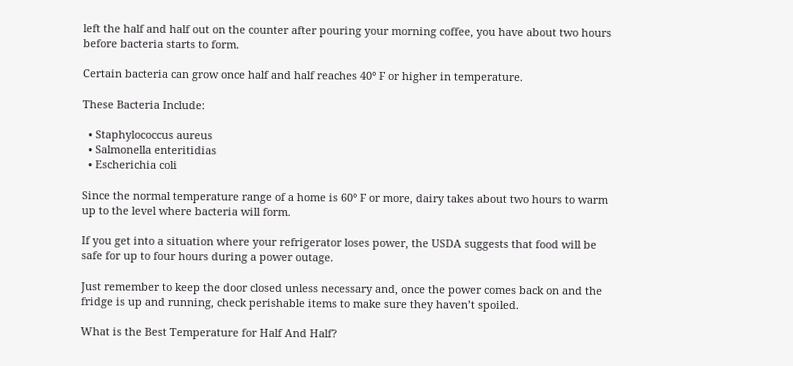left the half and half out on the counter after pouring your morning coffee, you have about two hours before bacteria starts to form.

Certain bacteria can grow once half and half reaches 40° F or higher in temperature.

These Bacteria Include:

  • Staphylococcus aureus
  • Salmonella enteritidias
  • Escherichia coli

Since the normal temperature range of a home is 60° F or more, dairy takes about two hours to warm up to the level where bacteria will form.

If you get into a situation where your refrigerator loses power, the USDA suggests that food will be safe for up to four hours during a power outage.

Just remember to keep the door closed unless necessary and, once the power comes back on and the fridge is up and running, check perishable items to make sure they haven’t spoiled.

What is the Best Temperature for Half And Half?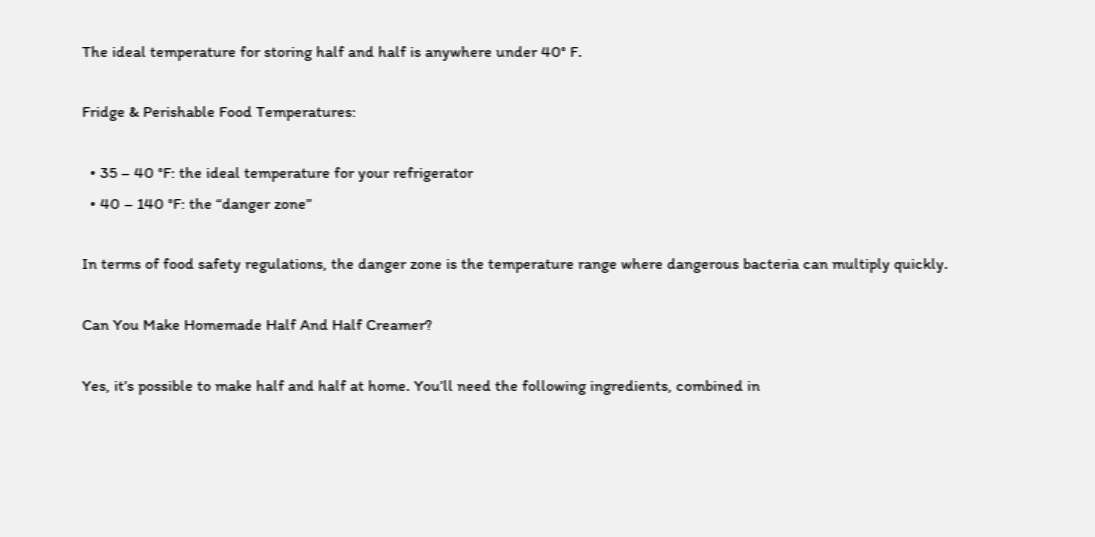The ideal temperature for storing half and half is anywhere under 40° F.

Fridge & Perishable Food Temperatures:

  • 35 – 40 °F: the ideal temperature for your refrigerator
  • 40 – 140 °F: the “danger zone”

In terms of food safety regulations, the danger zone is the temperature range where dangerous bacteria can multiply quickly.

Can You Make Homemade Half And Half Creamer?

Yes, it’s possible to make half and half at home. You’ll need the following ingredients, combined in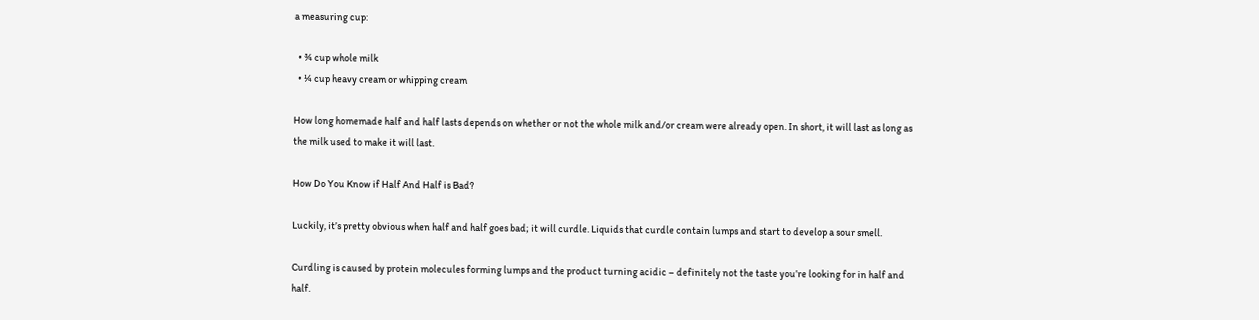a measuring cup:

  • ¾ cup whole milk
  • ¼ cup heavy cream or whipping cream

How long homemade half and half lasts depends on whether or not the whole milk and/or cream were already open. In short, it will last as long as the milk used to make it will last.

How Do You Know if Half And Half is Bad?

Luckily, it’s pretty obvious when half and half goes bad; it will curdle. Liquids that curdle contain lumps and start to develop a sour smell.

Curdling is caused by protein molecules forming lumps and the product turning acidic – definitely not the taste you’re looking for in half and half.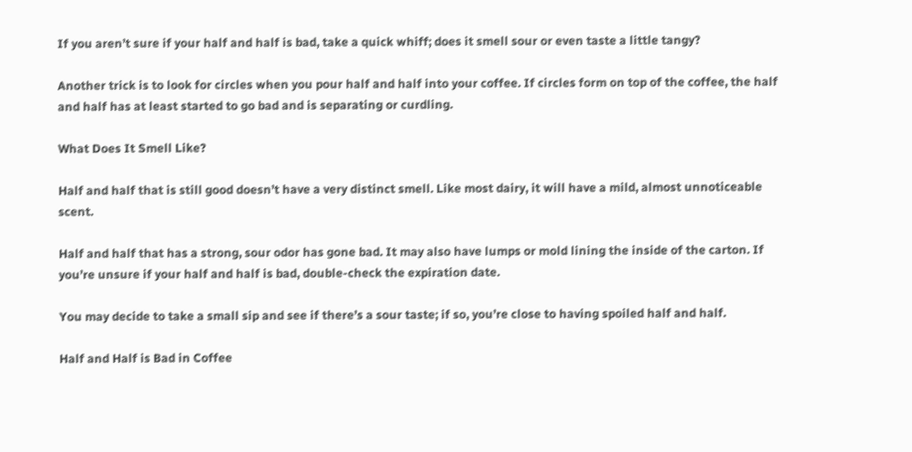If you aren’t sure if your half and half is bad, take a quick whiff; does it smell sour or even taste a little tangy?

Another trick is to look for circles when you pour half and half into your coffee. If circles form on top of the coffee, the half and half has at least started to go bad and is separating or curdling.

What Does It Smell Like?

Half and half that is still good doesn’t have a very distinct smell. Like most dairy, it will have a mild, almost unnoticeable scent.

Half and half that has a strong, sour odor has gone bad. It may also have lumps or mold lining the inside of the carton. If you’re unsure if your half and half is bad, double-check the expiration date.

You may decide to take a small sip and see if there’s a sour taste; if so, you’re close to having spoiled half and half.

Half and Half is Bad in Coffee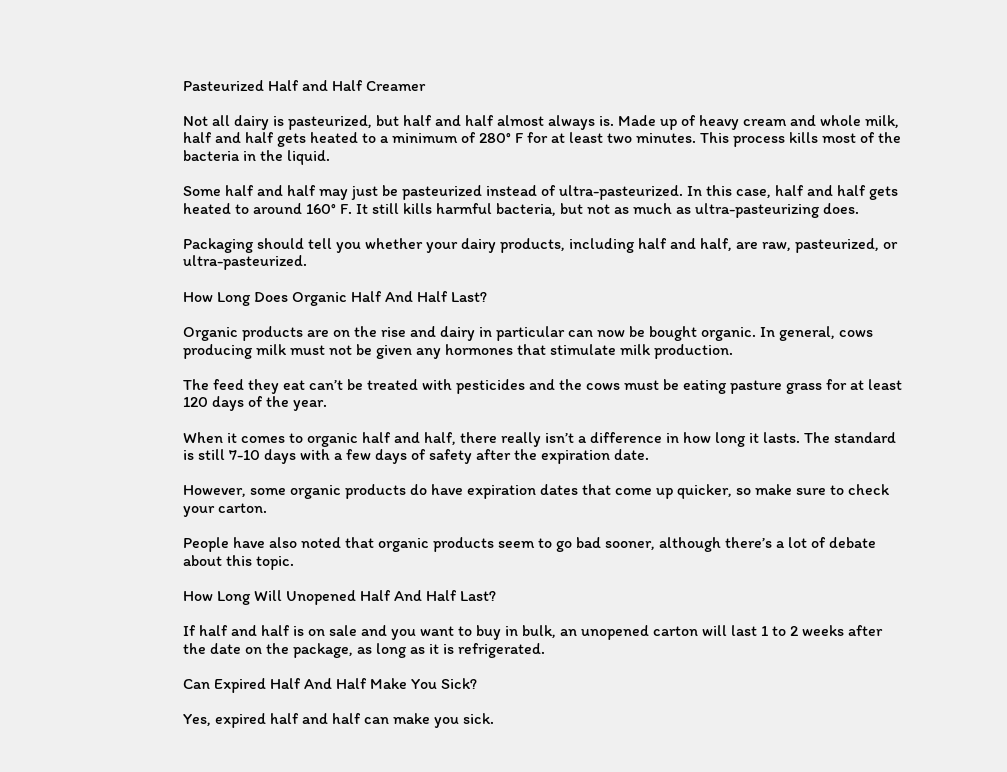Pasteurized Half and Half Creamer

Not all dairy is pasteurized, but half and half almost always is. Made up of heavy cream and whole milk, half and half gets heated to a minimum of 280° F for at least two minutes. This process kills most of the bacteria in the liquid.

Some half and half may just be pasteurized instead of ultra-pasteurized. In this case, half and half gets heated to around 160° F. It still kills harmful bacteria, but not as much as ultra-pasteurizing does.

Packaging should tell you whether your dairy products, including half and half, are raw, pasteurized, or ultra-pasteurized.

How Long Does Organic Half And Half Last?

Organic products are on the rise and dairy in particular can now be bought organic. In general, cows producing milk must not be given any hormones that stimulate milk production.

The feed they eat can’t be treated with pesticides and the cows must be eating pasture grass for at least 120 days of the year.

When it comes to organic half and half, there really isn’t a difference in how long it lasts. The standard is still 7-10 days with a few days of safety after the expiration date.

However, some organic products do have expiration dates that come up quicker, so make sure to check your carton.

People have also noted that organic products seem to go bad sooner, although there’s a lot of debate about this topic.

How Long Will Unopened Half And Half Last?

If half and half is on sale and you want to buy in bulk, an unopened carton will last 1 to 2 weeks after the date on the package, as long as it is refrigerated.

Can Expired Half And Half Make You Sick?

Yes, expired half and half can make you sick.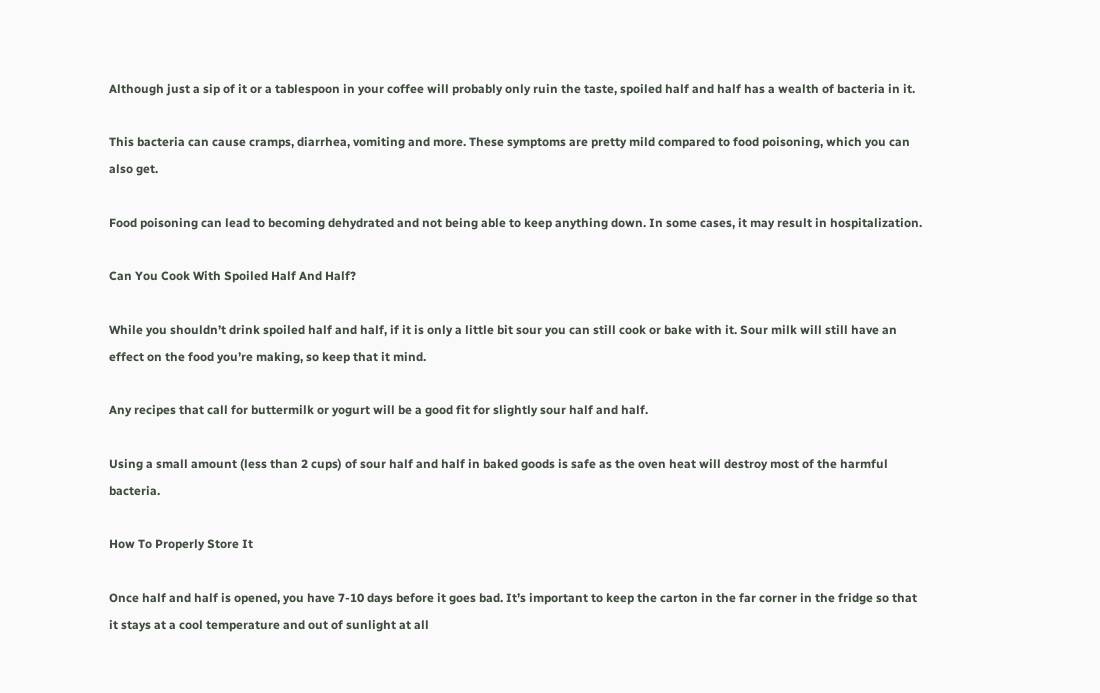Although just a sip of it or a tablespoon in your coffee will probably only ruin the taste, spoiled half and half has a wealth of bacteria in it.

This bacteria can cause cramps, diarrhea, vomiting and more. These symptoms are pretty mild compared to food poisoning, which you can also get.

Food poisoning can lead to becoming dehydrated and not being able to keep anything down. In some cases, it may result in hospitalization.

Can You Cook With Spoiled Half And Half?

While you shouldn’t drink spoiled half and half, if it is only a little bit sour you can still cook or bake with it. Sour milk will still have an effect on the food you’re making, so keep that it mind.

Any recipes that call for buttermilk or yogurt will be a good fit for slightly sour half and half.

Using a small amount (less than 2 cups) of sour half and half in baked goods is safe as the oven heat will destroy most of the harmful bacteria.

How To Properly Store It

Once half and half is opened, you have 7-10 days before it goes bad. It’s important to keep the carton in the far corner in the fridge so that it stays at a cool temperature and out of sunlight at all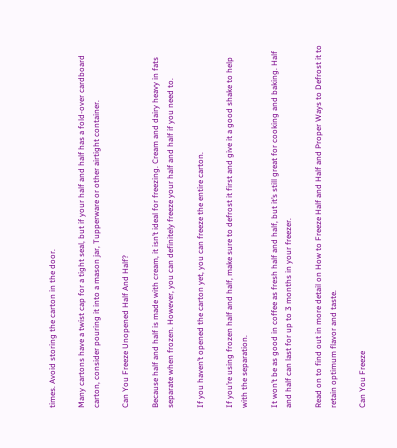times. Avoid storing the carton in the door.

Many cartons have a twist cap for a tight seal, but if your half and half has a fold-over cardboard carton, consider pouring it into a mason jar, Tupperware or other airtight container.

Can You Freeze Unopened Half And Half?

Because half and half is made with cream, it isn’t ideal for freezing. Cream and dairy heavy in fats separate when frozen. However, you can definitely freeze your half and half if you need to.

If you haven’t opened the carton yet, you can freeze the entire carton.

If you’re using frozen half and half, make sure to defrost it first and give it a good shake to help with the separation.

It won’t be as good in coffee as fresh half and half, but it’s still great for cooking and baking. Half and half can last for up to 3 months in your freezer.

Read on to find out in more detail on How to Freeze Half and Half and Proper Ways to Defrost it to retain optimum flavor and taste.

Can You Freeze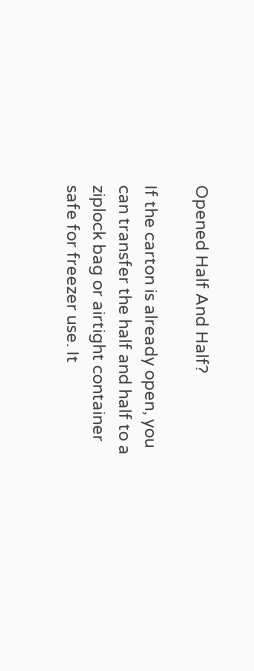Opened Half And Half?

If the carton is already open, you can transfer the half and half to a ziplock bag or airtight container safe for freezer use. It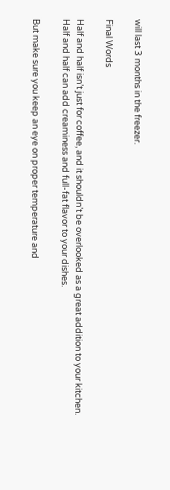will last 3 months in the freezer.

Final Words

Half and half isn’t just for coffee, and it shouldn’t be overlooked as a great addition to your kitchen. Half and half can add creaminess and full-fat flavor to your dishes.

But make sure you keep an eye on proper temperature and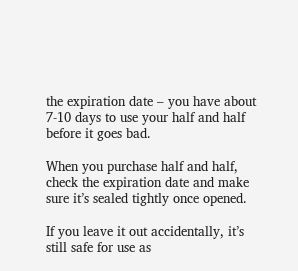the expiration date – you have about 7-10 days to use your half and half before it goes bad.

When you purchase half and half, check the expiration date and make sure it’s sealed tightly once opened.

If you leave it out accidentally, it’s still safe for use as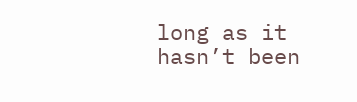long as it hasn’t been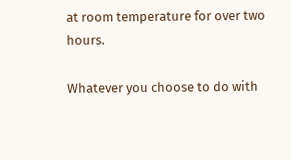at room temperature for over two hours.

Whatever you choose to do with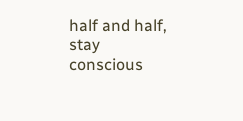half and half, stay conscious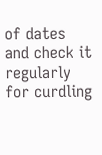of dates and check it regularly for curdling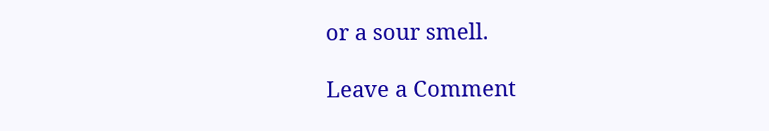or a sour smell.

Leave a Comment